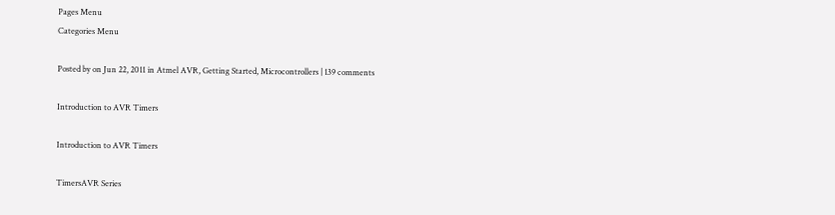Pages Menu
Categories Menu

Posted by on Jun 22, 2011 in Atmel AVR, Getting Started, Microcontrollers | 139 comments

Introduction to AVR Timers

Introduction to AVR Timers

TimersAVR Series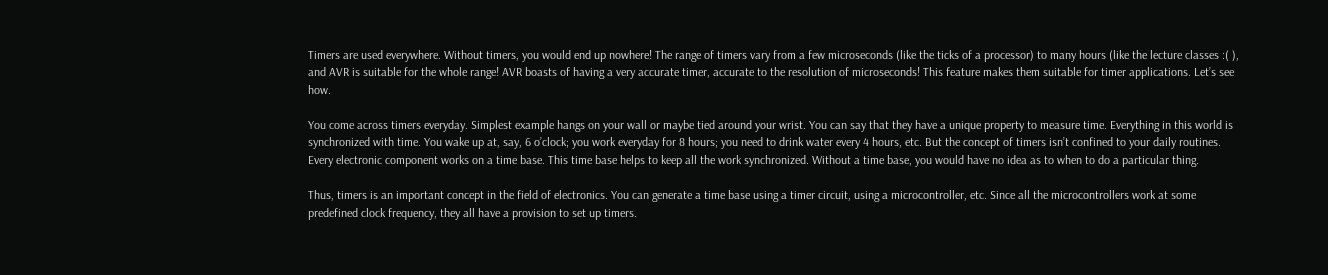Timers are used everywhere. Without timers, you would end up nowhere! The range of timers vary from a few microseconds (like the ticks of a processor) to many hours (like the lecture classes :( ), and AVR is suitable for the whole range! AVR boasts of having a very accurate timer, accurate to the resolution of microseconds! This feature makes them suitable for timer applications. Let’s see how.

You come across timers everyday. Simplest example hangs on your wall or maybe tied around your wrist. You can say that they have a unique property to measure time. Everything in this world is synchronized with time. You wake up at, say, 6 o’clock; you work everyday for 8 hours; you need to drink water every 4 hours, etc. But the concept of timers isn’t confined to your daily routines. Every electronic component works on a time base. This time base helps to keep all the work synchronized. Without a time base, you would have no idea as to when to do a particular thing.

Thus, timers is an important concept in the field of electronics. You can generate a time base using a timer circuit, using a microcontroller, etc. Since all the microcontrollers work at some predefined clock frequency, they all have a provision to set up timers.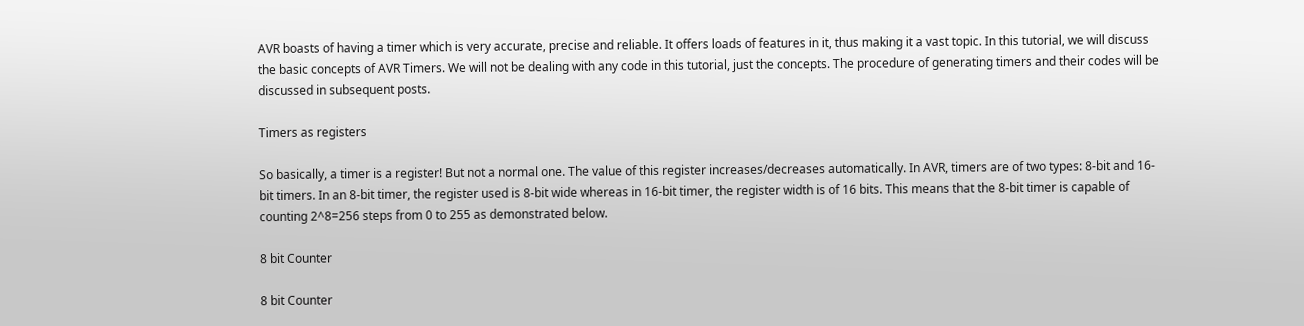AVR boasts of having a timer which is very accurate, precise and reliable. It offers loads of features in it, thus making it a vast topic. In this tutorial, we will discuss the basic concepts of AVR Timers. We will not be dealing with any code in this tutorial, just the concepts. The procedure of generating timers and their codes will be discussed in subsequent posts.

Timers as registers

So basically, a timer is a register! But not a normal one. The value of this register increases/decreases automatically. In AVR, timers are of two types: 8-bit and 16-bit timers. In an 8-bit timer, the register used is 8-bit wide whereas in 16-bit timer, the register width is of 16 bits. This means that the 8-bit timer is capable of counting 2^8=256 steps from 0 to 255 as demonstrated below.

8 bit Counter

8 bit Counter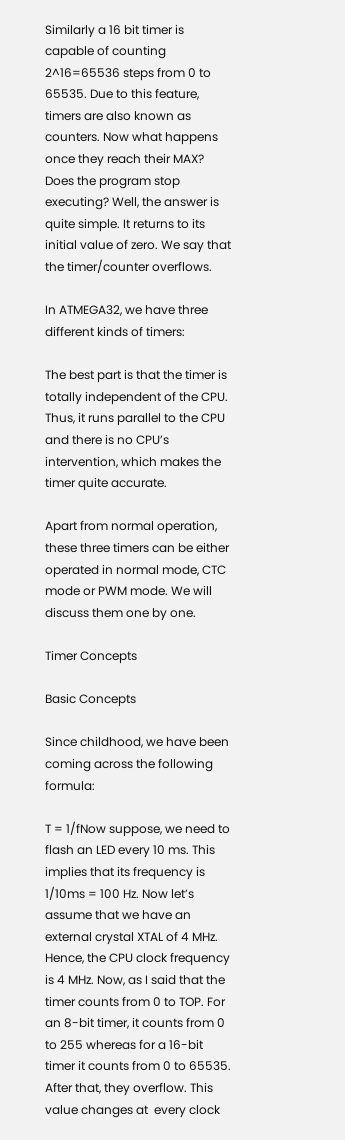Similarly a 16 bit timer is capable of counting 2^16=65536 steps from 0 to 65535. Due to this feature, timers are also known as counters. Now what happens once they reach their MAX? Does the program stop executing? Well, the answer is quite simple. It returns to its initial value of zero. We say that the timer/counter overflows.

In ATMEGA32, we have three different kinds of timers:

The best part is that the timer is totally independent of the CPU. Thus, it runs parallel to the CPU and there is no CPU’s intervention, which makes the timer quite accurate.

Apart from normal operation, these three timers can be either operated in normal mode, CTC mode or PWM mode. We will discuss them one by one.

Timer Concepts

Basic Concepts

Since childhood, we have been coming across the following formula:

T = 1/fNow suppose, we need to flash an LED every 10 ms. This implies that its frequency is 1/10ms = 100 Hz. Now let’s assume that we have an external crystal XTAL of 4 MHz. Hence, the CPU clock frequency is 4 MHz. Now, as I said that the timer counts from 0 to TOP. For an 8-bit timer, it counts from 0 to 255 whereas for a 16-bit timer it counts from 0 to 65535. After that, they overflow. This value changes at  every clock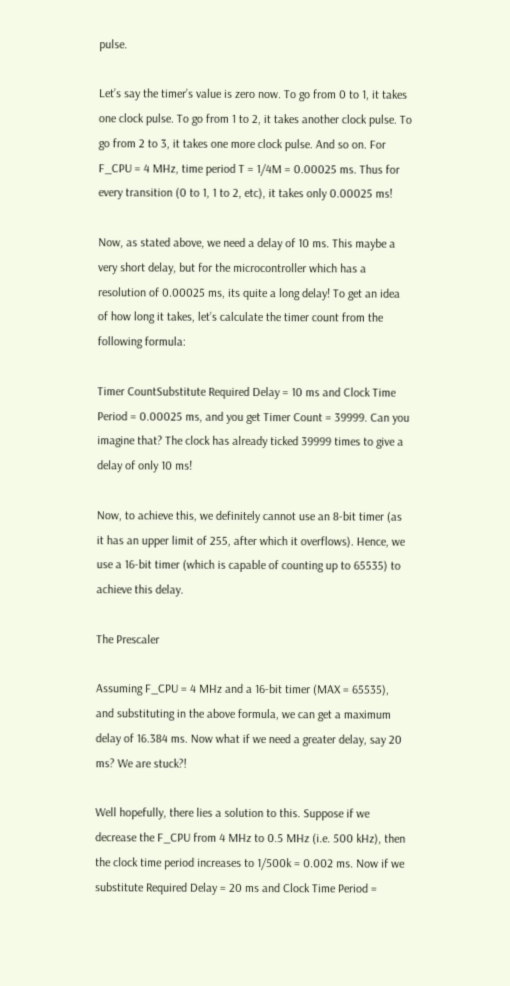pulse.

Let’s say the timer’s value is zero now. To go from 0 to 1, it takes one clock pulse. To go from 1 to 2, it takes another clock pulse. To go from 2 to 3, it takes one more clock pulse. And so on. For F_CPU = 4 MHz, time period T = 1/4M = 0.00025 ms. Thus for every transition (0 to 1, 1 to 2, etc), it takes only 0.00025 ms!

Now, as stated above, we need a delay of 10 ms. This maybe a very short delay, but for the microcontroller which has a resolution of 0.00025 ms, its quite a long delay! To get an idea of how long it takes, let’s calculate the timer count from the following formula:

Timer CountSubstitute Required Delay = 10 ms and Clock Time Period = 0.00025 ms, and you get Timer Count = 39999. Can you imagine that? The clock has already ticked 39999 times to give a delay of only 10 ms!

Now, to achieve this, we definitely cannot use an 8-bit timer (as it has an upper limit of 255, after which it overflows). Hence, we use a 16-bit timer (which is capable of counting up to 65535) to achieve this delay.

The Prescaler

Assuming F_CPU = 4 MHz and a 16-bit timer (MAX = 65535), and substituting in the above formula, we can get a maximum delay of 16.384 ms. Now what if we need a greater delay, say 20 ms? We are stuck?!

Well hopefully, there lies a solution to this. Suppose if we decrease the F_CPU from 4 MHz to 0.5 MHz (i.e. 500 kHz), then the clock time period increases to 1/500k = 0.002 ms. Now if we substitute Required Delay = 20 ms and Clock Time Period =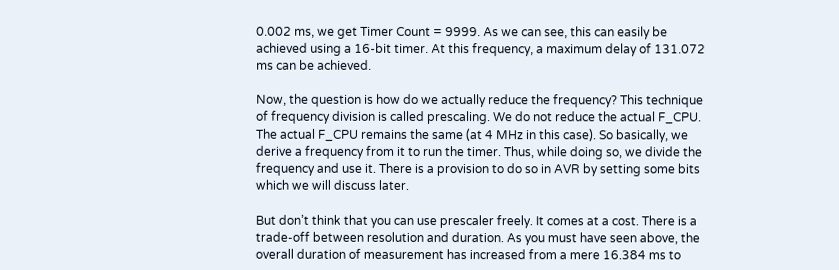0.002 ms, we get Timer Count = 9999. As we can see, this can easily be achieved using a 16-bit timer. At this frequency, a maximum delay of 131.072 ms can be achieved.

Now, the question is how do we actually reduce the frequency? This technique of frequency division is called prescaling. We do not reduce the actual F_CPU. The actual F_CPU remains the same (at 4 MHz in this case). So basically, we derive a frequency from it to run the timer. Thus, while doing so, we divide the frequency and use it. There is a provision to do so in AVR by setting some bits which we will discuss later.

But don’t think that you can use prescaler freely. It comes at a cost. There is a trade-off between resolution and duration. As you must have seen above, the overall duration of measurement has increased from a mere 16.384 ms to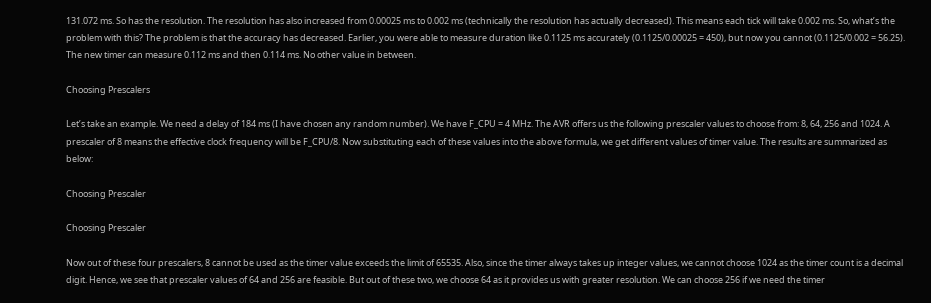131.072 ms. So has the resolution. The resolution has also increased from 0.00025 ms to 0.002 ms (technically the resolution has actually decreased). This means each tick will take 0.002 ms. So, what’s the problem with this? The problem is that the accuracy has decreased. Earlier, you were able to measure duration like 0.1125 ms accurately (0.1125/0.00025 = 450), but now you cannot (0.1125/0.002 = 56.25). The new timer can measure 0.112 ms and then 0.114 ms. No other value in between.

Choosing Prescalers

Let’s take an example. We need a delay of 184 ms (I have chosen any random number). We have F_CPU = 4 MHz. The AVR offers us the following prescaler values to choose from: 8, 64, 256 and 1024. A prescaler of 8 means the effective clock frequency will be F_CPU/8. Now substituting each of these values into the above formula, we get different values of timer value. The results are summarized as below:

Choosing Prescaler

Choosing Prescaler

Now out of these four prescalers, 8 cannot be used as the timer value exceeds the limit of 65535. Also, since the timer always takes up integer values, we cannot choose 1024 as the timer count is a decimal digit. Hence, we see that prescaler values of 64 and 256 are feasible. But out of these two, we choose 64 as it provides us with greater resolution. We can choose 256 if we need the timer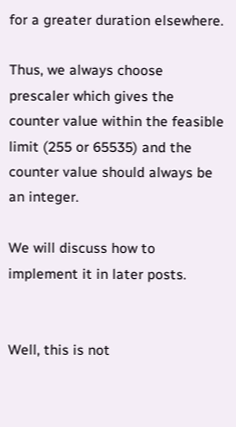for a greater duration elsewhere.

Thus, we always choose prescaler which gives the counter value within the feasible limit (255 or 65535) and the counter value should always be an integer.

We will discuss how to implement it in later posts.


Well, this is not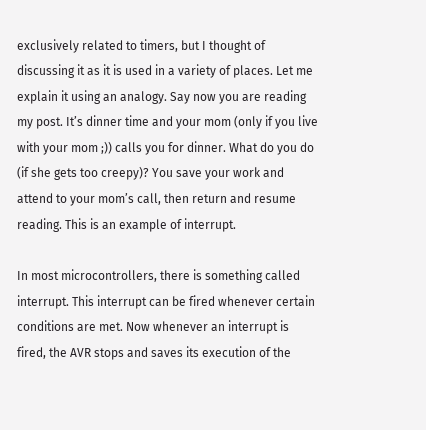exclusively related to timers, but I thought of discussing it as it is used in a variety of places. Let me explain it using an analogy. Say now you are reading my post. It’s dinner time and your mom (only if you live with your mom ;)) calls you for dinner. What do you do (if she gets too creepy)? You save your work and attend to your mom’s call, then return and resume reading. This is an example of interrupt.

In most microcontrollers, there is something called interrupt. This interrupt can be fired whenever certain conditions are met. Now whenever an interrupt is fired, the AVR stops and saves its execution of the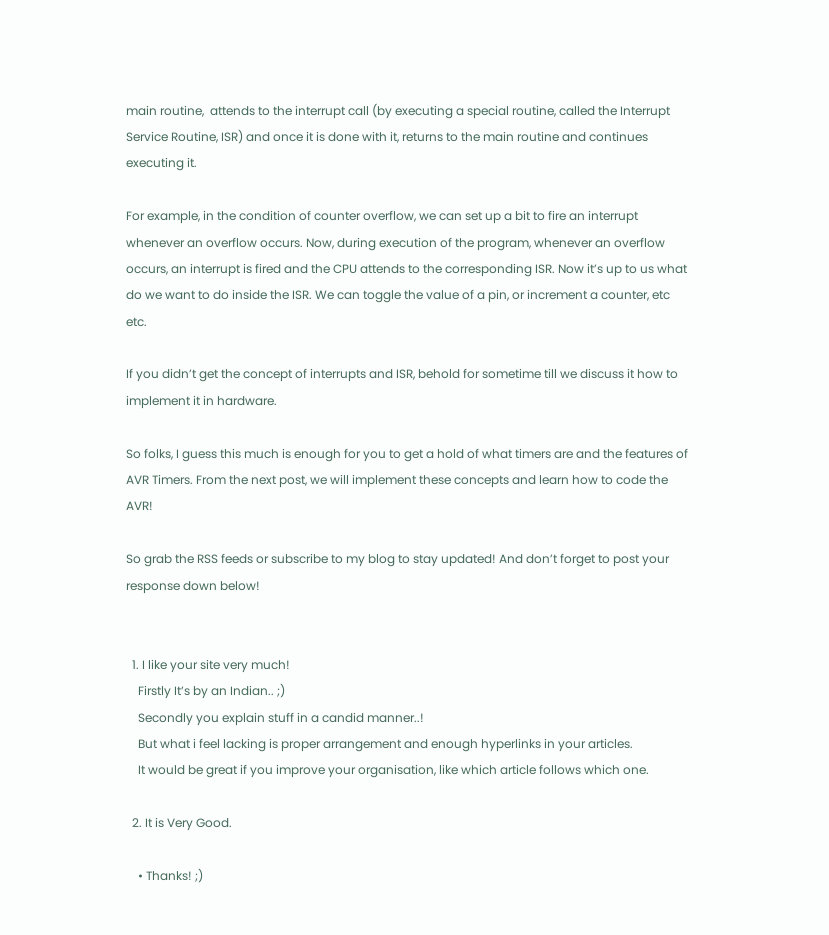main routine,  attends to the interrupt call (by executing a special routine, called the Interrupt Service Routine, ISR) and once it is done with it, returns to the main routine and continues executing it.

For example, in the condition of counter overflow, we can set up a bit to fire an interrupt whenever an overflow occurs. Now, during execution of the program, whenever an overflow occurs, an interrupt is fired and the CPU attends to the corresponding ISR. Now it’s up to us what do we want to do inside the ISR. We can toggle the value of a pin, or increment a counter, etc etc.

If you didn’t get the concept of interrupts and ISR, behold for sometime till we discuss it how to implement it in hardware.

So folks, I guess this much is enough for you to get a hold of what timers are and the features of AVR Timers. From the next post, we will implement these concepts and learn how to code the AVR!

So grab the RSS feeds or subscribe to my blog to stay updated! And don’t forget to post your response down below!


  1. I like your site very much!
    Firstly It’s by an Indian.. ;)
    Secondly you explain stuff in a candid manner..!
    But what i feel lacking is proper arrangement and enough hyperlinks in your articles.
    It would be great if you improve your organisation, like which article follows which one.

  2. It is Very Good.

    • Thanks! ;)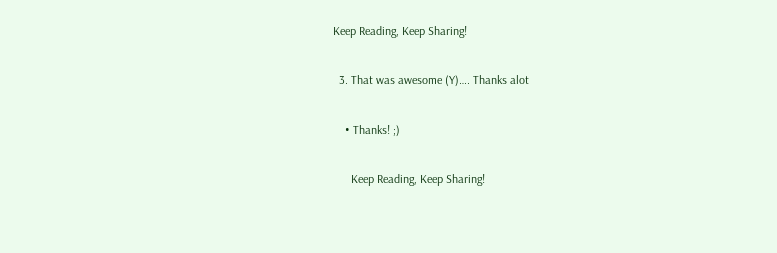Keep Reading, Keep Sharing!

  3. That was awesome (Y)…. Thanks alot

    • Thanks! ;)

      Keep Reading, Keep Sharing!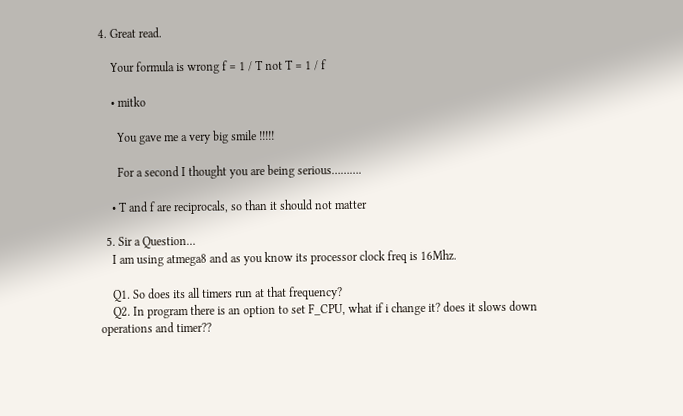4. Great read.

    Your formula is wrong f = 1 / T not T = 1 / f

    • mitko

      You gave me a very big smile !!!!!

      For a second I thought you are being serious……….

    • T and f are reciprocals, so than it should not matter

  5. Sir a Question…
    I am using atmega8 and as you know its processor clock freq is 16Mhz.

    Q1. So does its all timers run at that frequency?
    Q2. In program there is an option to set F_CPU, what if i change it? does it slows down operations and timer??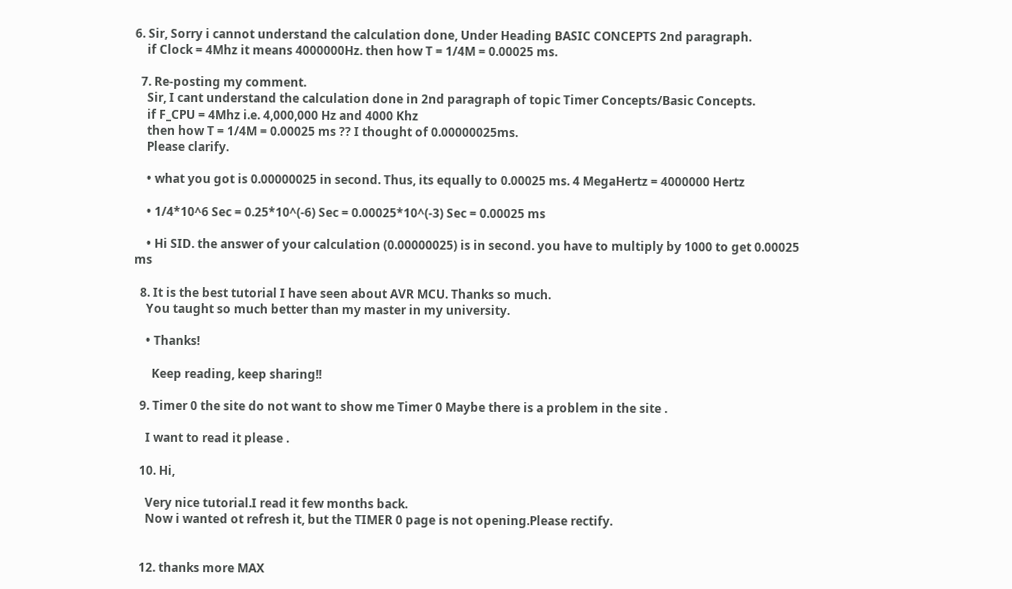6. Sir, Sorry i cannot understand the calculation done, Under Heading BASIC CONCEPTS 2nd paragraph.
    if Clock = 4Mhz it means 4000000Hz. then how T = 1/4M = 0.00025 ms.

  7. Re-posting my comment.
    Sir, I cant understand the calculation done in 2nd paragraph of topic Timer Concepts/Basic Concepts.
    if F_CPU = 4Mhz i.e. 4,000,000 Hz and 4000 Khz
    then how T = 1/4M = 0.00025 ms ?? I thought of 0.00000025ms.
    Please clarify.

    • what you got is 0.00000025 in second. Thus, its equally to 0.00025 ms. 4 MegaHertz = 4000000 Hertz

    • 1/4*10^6 Sec = 0.25*10^(-6) Sec = 0.00025*10^(-3) Sec = 0.00025 ms

    • Hi SID. the answer of your calculation (0.00000025) is in second. you have to multiply by 1000 to get 0.00025 ms

  8. It is the best tutorial I have seen about AVR MCU. Thanks so much.
    You taught so much better than my master in my university.

    • Thanks!

      Keep reading, keep sharing!!

  9. Timer 0 the site do not want to show me Timer 0 Maybe there is a problem in the site .

    I want to read it please .

  10. Hi,

    Very nice tutorial.I read it few months back.
    Now i wanted ot refresh it, but the TIMER 0 page is not opening.Please rectify.


  12. thanks more MAX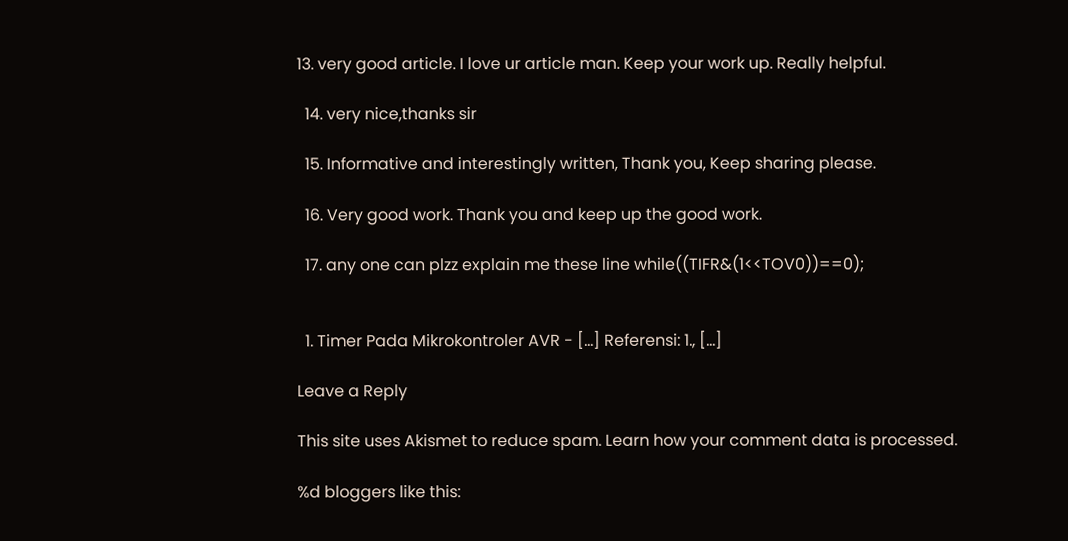13. very good article. I love ur article man. Keep your work up. Really helpful.

  14. very nice,thanks sir

  15. Informative and interestingly written, Thank you, Keep sharing please.

  16. Very good work. Thank you and keep up the good work.

  17. any one can plzz explain me these line while((TIFR&(1<<TOV0))==0);


  1. Timer Pada Mikrokontroler AVR - […] Referensi: 1., […]

Leave a Reply

This site uses Akismet to reduce spam. Learn how your comment data is processed.

%d bloggers like this: